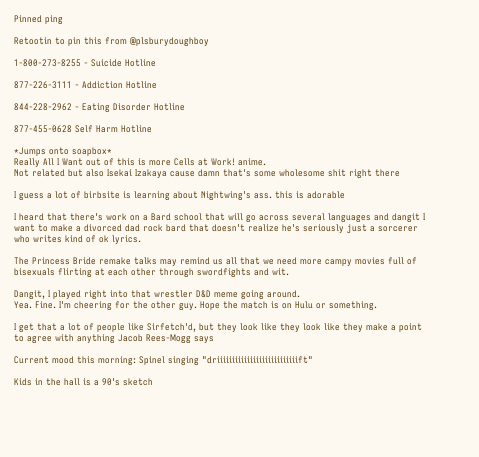Pinned ping

Retootin to pin this from @plsburydoughboy

1-800-273-8255 - Suicide Hotline

877-226-3111 - Addiction Hotline

844-228-2962 - Eating Disorder Hotline

877-455-0628 Self Harm Hotline

*Jumps onto soapbox*
Really All I Want out of this is more Cells at Work! anime.
Not related but also Isekai Izakaya cause damn that's some wholesome shit right there

I guess a lot of birbsite is learning about Nightwing's ass. this is adorable

I heard that there's work on a Bard school that will go across several languages and dangit I want to make a divorced dad rock bard that doesn't realize he's seriously just a sorcerer who writes kind of ok lyrics.

The Princess Bride remake talks may remind us all that we need more campy movies full of bisexuals flirting at each other through swordfights and wit.

Dangit, I played right into that wrestler D&D meme going around.
Yea. Fine. I'm cheering for the other guy. Hope the match is on Hulu or something.

I get that a lot of people like Sirfetch'd, but they look like they look like they make a point to agree with anything Jacob Rees-Mogg says

Current mood this morning: Spinel singing "driiiiiiiiiiiiiiiiiiiiiiiiiiift"

Kids in the hall is a 90's sketch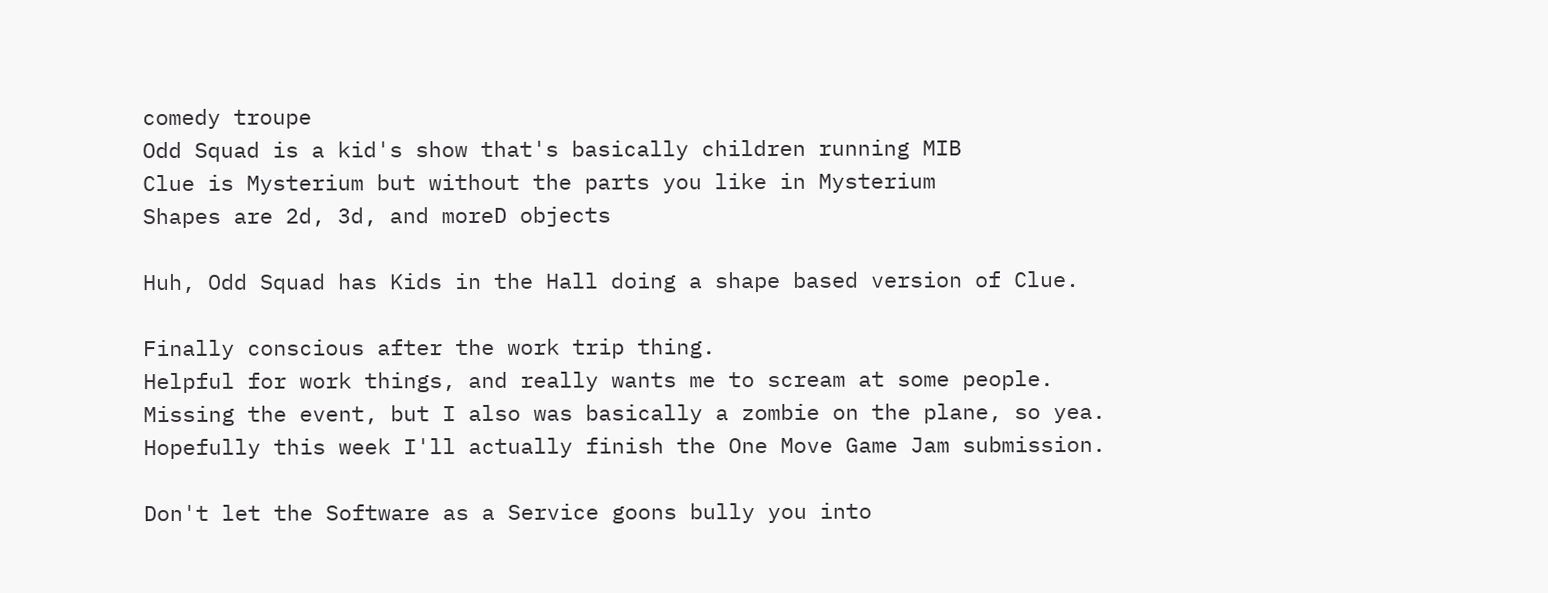comedy troupe
Odd Squad is a kid's show that's basically children running MIB
Clue is Mysterium but without the parts you like in Mysterium
Shapes are 2d, 3d, and moreD objects

Huh, Odd Squad has Kids in the Hall doing a shape based version of Clue.

Finally conscious after the work trip thing.
Helpful for work things, and really wants me to scream at some people.
Missing the event, but I also was basically a zombie on the plane, so yea.
Hopefully this week I'll actually finish the One Move Game Jam submission.

Don't let the Software as a Service goons bully you into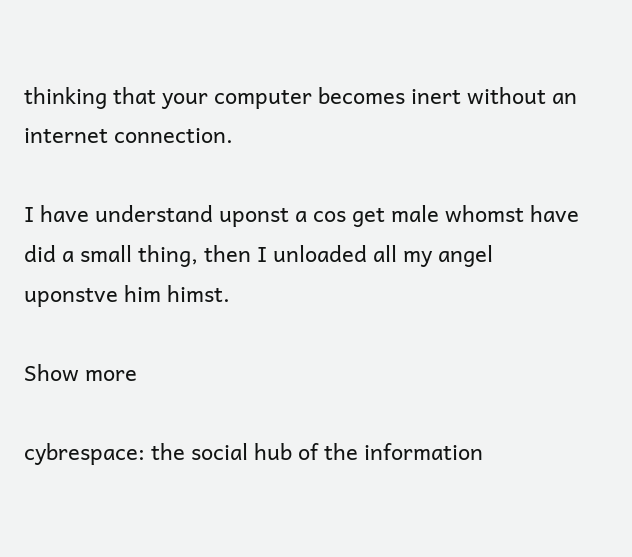thinking that your computer becomes inert without an internet connection.

I have understand uponst a cos get male whomst have did a small thing, then I unloaded all my angel uponstve him himst.

Show more

cybrespace: the social hub of the information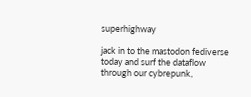superhighway

jack in to the mastodon fediverse today and surf the dataflow through our cybrepunk,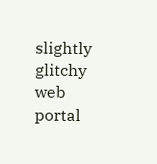slightly glitchy web portal